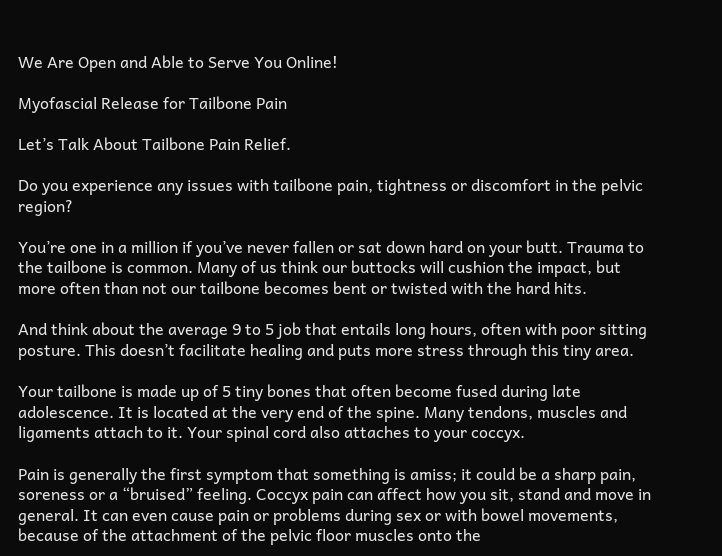We Are Open and Able to Serve You Online!

Myofascial Release for Tailbone Pain

Let’s Talk About Tailbone Pain Relief.

Do you experience any issues with tailbone pain, tightness or discomfort in the pelvic region?

You’re one in a million if you’ve never fallen or sat down hard on your butt. Trauma to the tailbone is common. Many of us think our buttocks will cushion the impact, but more often than not our tailbone becomes bent or twisted with the hard hits.

And think about the average 9 to 5 job that entails long hours, often with poor sitting posture. This doesn’t facilitate healing and puts more stress through this tiny area.

Your tailbone is made up of 5 tiny bones that often become fused during late adolescence. It is located at the very end of the spine. Many tendons, muscles and ligaments attach to it. Your spinal cord also attaches to your coccyx.

Pain is generally the first symptom that something is amiss; it could be a sharp pain, soreness or a “bruised” feeling. Coccyx pain can affect how you sit, stand and move in general. It can even cause pain or problems during sex or with bowel movements, because of the attachment of the pelvic floor muscles onto the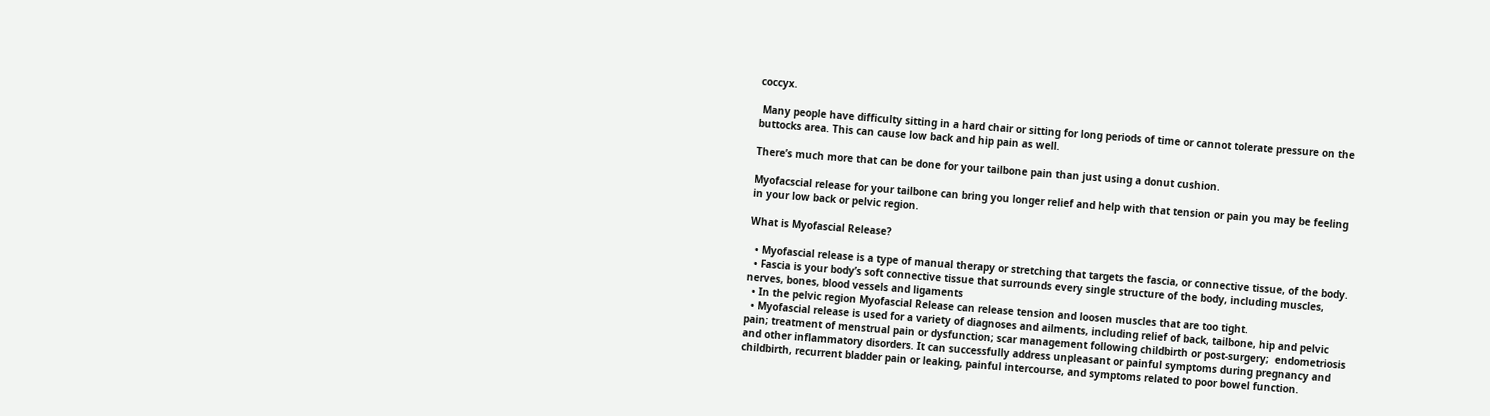coccyx.

 Many people have difficulty sitting in a hard chair or sitting for long periods of time or cannot tolerate pressure on the buttocks area. This can cause low back and hip pain as well.

There’s much more that can be done for your tailbone pain than just using a donut cushion.

Myofacscial release for your tailbone can bring you longer relief and help with that tension or pain you may be feeling in your low back or pelvic region.

What is Myofascial Release?

  • Myofascial release is a type of manual therapy or stretching that targets the fascia, or connective tissue, of the body.
  • Fascia is your body’s soft connective tissue that surrounds every single structure of the body, including muscles, nerves, bones, blood vessels and ligaments
  • In the pelvic region Myofascial Release can release tension and loosen muscles that are too tight.
  • Myofascial release is used for a variety of diagnoses and ailments, including relief of back, tailbone, hip and pelvic pain; treatment of menstrual pain or dysfunction; scar management following childbirth or post-surgery;  endometriosis and other inflammatory disorders. It can successfully address unpleasant or painful symptoms during pregnancy and childbirth, recurrent bladder pain or leaking, painful intercourse, and symptoms related to poor bowel function.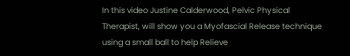In this video Justine Calderwood, Pelvic Physical Therapist, will show you a Myofascial Release technique using a small ball to help Relieve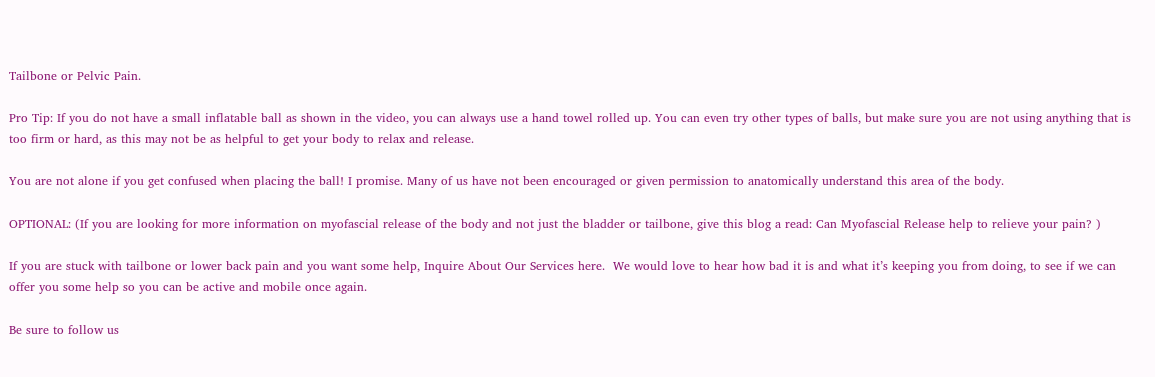Tailbone or Pelvic Pain.

Pro Tip: If you do not have a small inflatable ball as shown in the video, you can always use a hand towel rolled up. You can even try other types of balls, but make sure you are not using anything that is too firm or hard, as this may not be as helpful to get your body to relax and release.

You are not alone if you get confused when placing the ball! I promise. Many of us have not been encouraged or given permission to anatomically understand this area of the body.

OPTIONAL: (If you are looking for more information on myofascial release of the body and not just the bladder or tailbone, give this blog a read: Can Myofascial Release help to relieve your pain? )

If you are stuck with tailbone or lower back pain and you want some help, Inquire About Our Services here.  We would love to hear how bad it is and what it’s keeping you from doing, to see if we can offer you some help so you can be active and mobile once again.

Be sure to follow us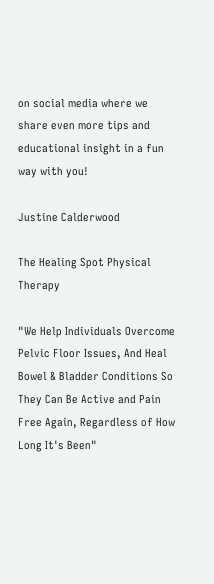on social media where we share even more tips and educational insight in a fun way with you!

Justine Calderwood

The Healing Spot Physical Therapy

"We Help Individuals Overcome Pelvic Floor Issues, And Heal Bowel & Bladder Conditions So They Can Be Active and Pain Free Again, Regardless of How Long It's Been"